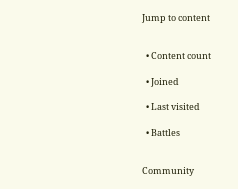Jump to content


  • Content count

  • Joined

  • Last visited

  • Battles


Community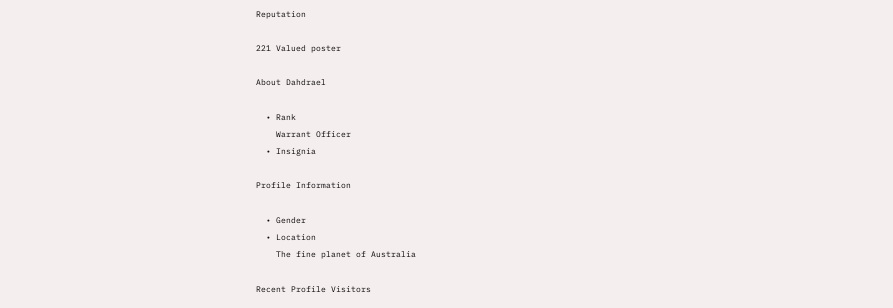Reputation

221 Valued poster

About Dahdrael

  • Rank
    Warrant Officer
  • Insignia

Profile Information

  • Gender
  • Location
    The fine planet of Australia

Recent Profile Visitors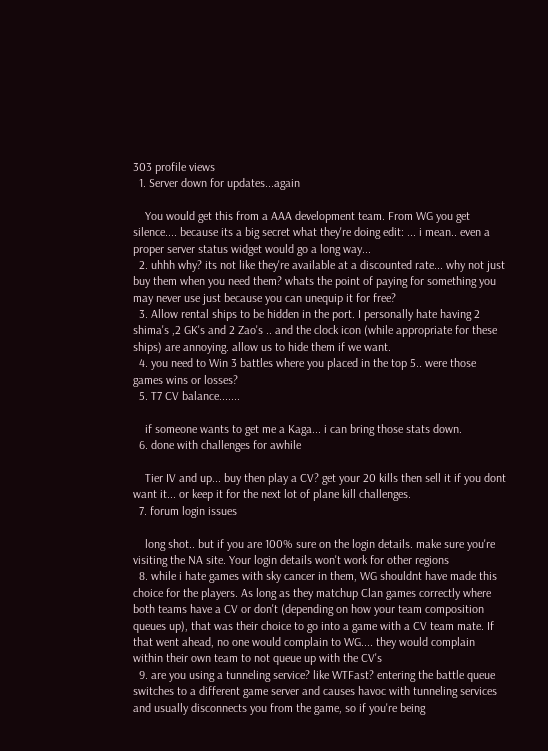303 profile views
  1. Server down for updates...again

    You would get this from a AAA development team. From WG you get silence.... because its a big secret what they're doing edit: ... i mean.. even a proper server status widget would go a long way...
  2. uhhh why? its not like they're available at a discounted rate... why not just buy them when you need them? whats the point of paying for something you may never use just because you can unequip it for free?
  3. Allow rental ships to be hidden in the port. I personally hate having 2 shima's ,2 GK's and 2 Zao's .. and the clock icon (while appropriate for these ships) are annoying. allow us to hide them if we want.
  4. you need to Win 3 battles where you placed in the top 5.. were those games wins or losses?
  5. T7 CV balance.......

    if someone wants to get me a Kaga... i can bring those stats down.
  6. done with challenges for awhile

    Tier IV and up... buy then play a CV? get your 20 kills then sell it if you dont want it... or keep it for the next lot of plane kill challenges.
  7. forum login issues

    long shot.. but if you are 100% sure on the login details. make sure you're visiting the NA site. Your login details won't work for other regions
  8. while i hate games with sky cancer in them, WG shouldnt have made this choice for the players. As long as they matchup Clan games correctly where both teams have a CV or don't (depending on how your team composition queues up), that was their choice to go into a game with a CV team mate. If that went ahead, no one would complain to WG.... they would complain within their own team to not queue up with the CV's
  9. are you using a tunneling service? like WTFast? entering the battle queue switches to a different game server and causes havoc with tunneling services and usually disconnects you from the game, so if you're being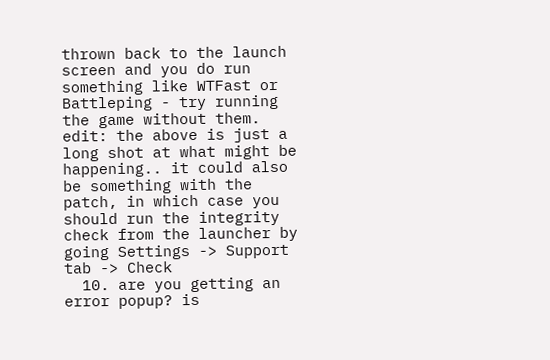thrown back to the launch screen and you do run something like WTFast or Battleping - try running the game without them. edit: the above is just a long shot at what might be happening.. it could also be something with the patch, in which case you should run the integrity check from the launcher by going Settings -> Support tab -> Check
  10. are you getting an error popup? is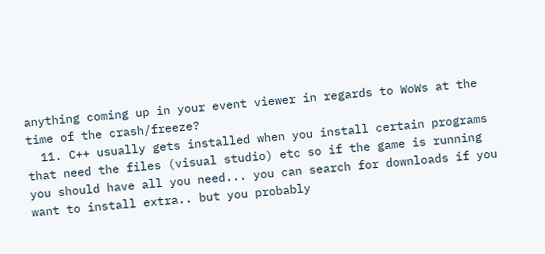anything coming up in your event viewer in regards to WoWs at the time of the crash/freeze?
  11. C++ usually gets installed when you install certain programs that need the files (visual studio) etc so if the game is running you should have all you need... you can search for downloads if you want to install extra.. but you probably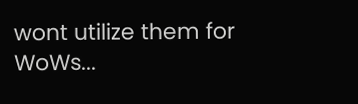wont utilize them for WoWs...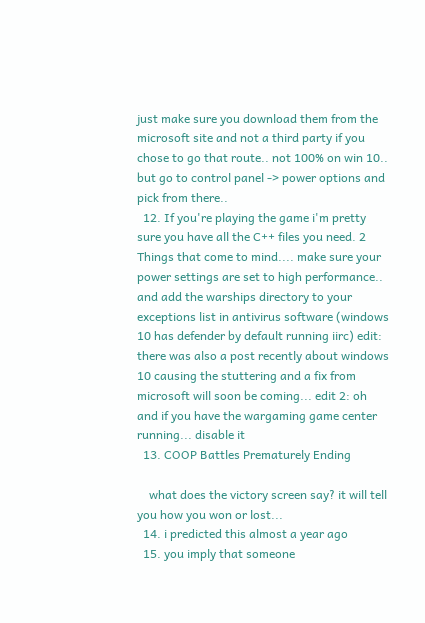just make sure you download them from the microsoft site and not a third party if you chose to go that route.. not 100% on win 10.. but go to control panel -> power options and pick from there..
  12. If you're playing the game i'm pretty sure you have all the C++ files you need. 2 Things that come to mind.... make sure your power settings are set to high performance.. and add the warships directory to your exceptions list in antivirus software (windows 10 has defender by default running iirc) edit: there was also a post recently about windows 10 causing the stuttering and a fix from microsoft will soon be coming... edit 2: oh and if you have the wargaming game center running... disable it
  13. COOP Battles Prematurely Ending

    what does the victory screen say? it will tell you how you won or lost...
  14. i predicted this almost a year ago
  15. you imply that someone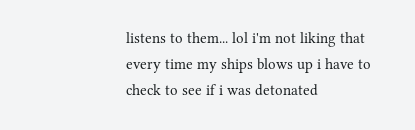listens to them... lol i'm not liking that every time my ships blows up i have to check to see if i was detonated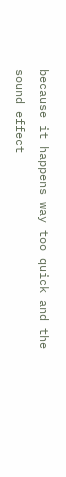because it happens way too quick and the sound effect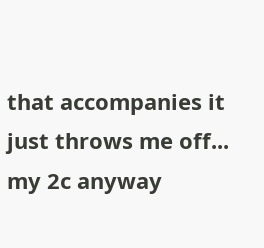that accompanies it just throws me off... my 2c anyway